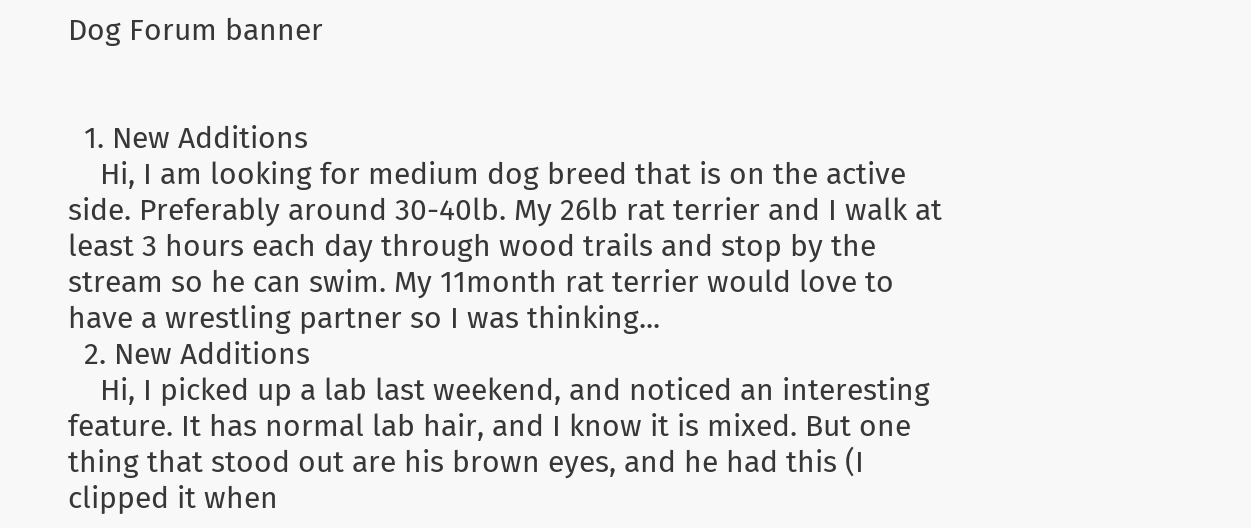Dog Forum banner


  1. New Additions
    Hi, I am looking for medium dog breed that is on the active side. Preferably around 30-40lb. My 26lb rat terrier and I walk at least 3 hours each day through wood trails and stop by the stream so he can swim. My 11month rat terrier would love to have a wrestling partner so I was thinking...
  2. New Additions
    Hi, I picked up a lab last weekend, and noticed an interesting feature. It has normal lab hair, and I know it is mixed. But one thing that stood out are his brown eyes, and he had this (I clipped it when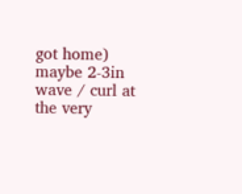got home) maybe 2-3in wave / curl at the very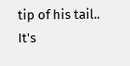tip of his tail.. It's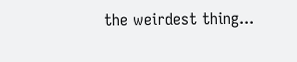the weirdest thing...